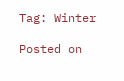Tag: Winter

Posted on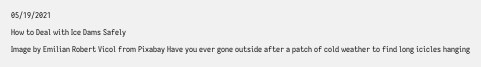05/19/2021
How to Deal with Ice Dams Safely
Image by Emilian Robert Vicol from Pixabay Have you ever gone outside after a patch of cold weather to find long icicles hanging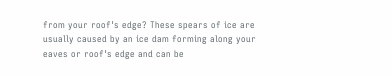from your roof's edge? These spears of ice are usually caused by an ice dam forming along your eaves or roof's edge and can be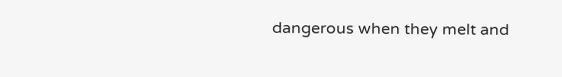dangerous when they melt and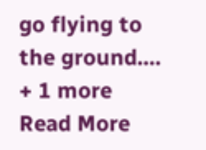go flying to the ground....
+ 1 more
Read More